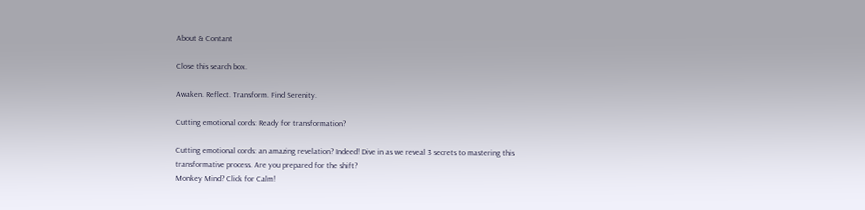About & Contant

Close this search box.

Awaken. Reflect. Transform. Find Serenity.

Cutting emotional cords: Ready for transformation?

Cutting emotional cords: an amazing revelation? Indeed! Dive in as we reveal 3 secrets to mastering this transformative process. Are you prepared for the shift?
Monkey Mind? Click for Calm!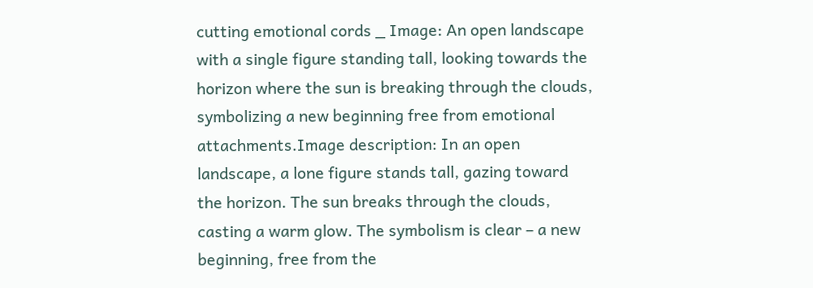cutting emotional cords _ Image: An open landscape with a single figure standing tall, looking towards the horizon where the sun is breaking through the clouds, symbolizing a new beginning free from emotional attachments.Image description: In an open landscape, a lone figure stands tall, gazing toward the horizon. The sun breaks through the clouds, casting a warm glow. The symbolism is clear – a new beginning, free from the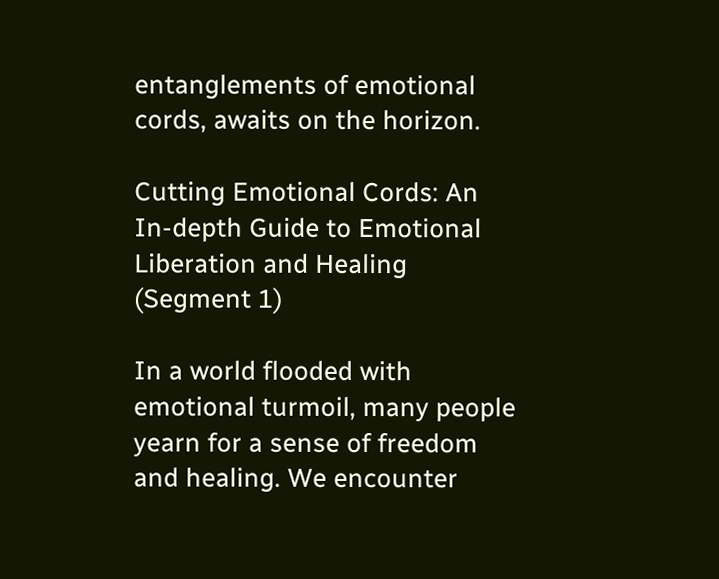entanglements of emotional cords, awaits on the horizon.

Cutting Emotional Cords: An In-depth Guide to Emotional Liberation and Healing (Segment 1)

In a world flooded with emotional turmoil, many people yearn for a sense of freedom and healing. We encounter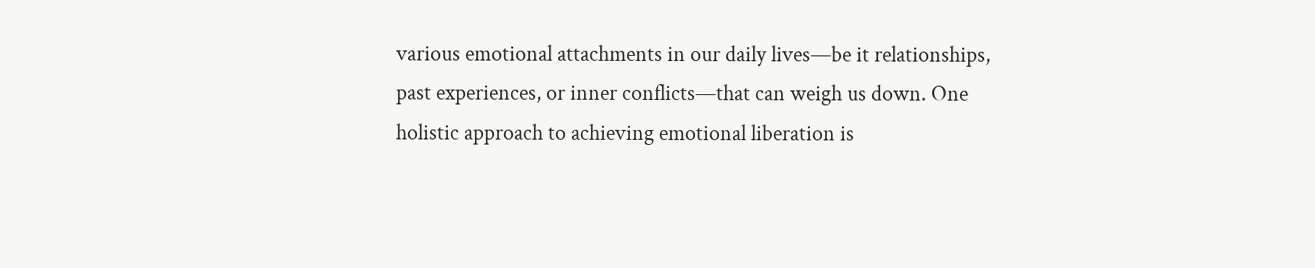various emotional attachments in our daily lives—be it relationships, past experiences, or inner conflicts—that can weigh us down. One holistic approach to achieving emotional liberation is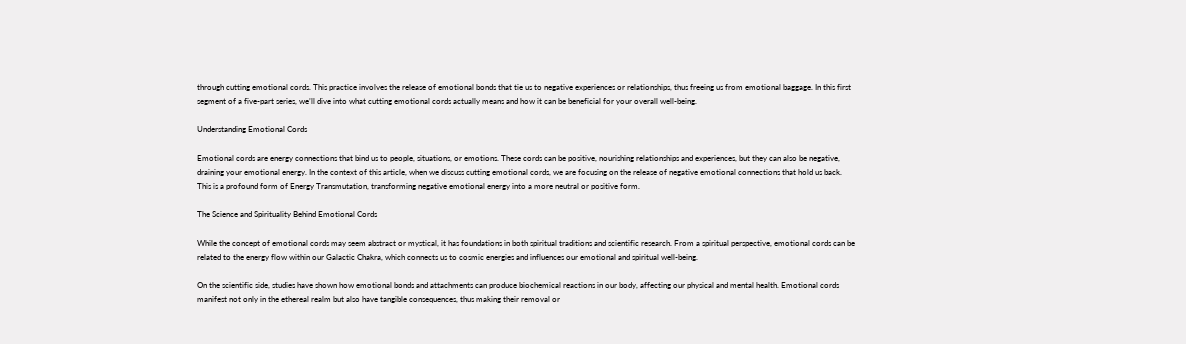through cutting emotional cords. This practice involves the release of emotional bonds that tie us to negative experiences or relationships, thus freeing us from emotional baggage. In this first segment of a five-part series, we’ll dive into what cutting emotional cords actually means and how it can be beneficial for your overall well-being.

Understanding Emotional Cords

Emotional cords are energy connections that bind us to people, situations, or emotions. These cords can be positive, nourishing relationships and experiences, but they can also be negative, draining your emotional energy. In the context of this article, when we discuss cutting emotional cords, we are focusing on the release of negative emotional connections that hold us back. This is a profound form of Energy Transmutation, transforming negative emotional energy into a more neutral or positive form.

The Science and Spirituality Behind Emotional Cords

While the concept of emotional cords may seem abstract or mystical, it has foundations in both spiritual traditions and scientific research. From a spiritual perspective, emotional cords can be related to the energy flow within our Galactic Chakra, which connects us to cosmic energies and influences our emotional and spiritual well-being.

On the scientific side, studies have shown how emotional bonds and attachments can produce biochemical reactions in our body, affecting our physical and mental health. Emotional cords manifest not only in the ethereal realm but also have tangible consequences, thus making their removal or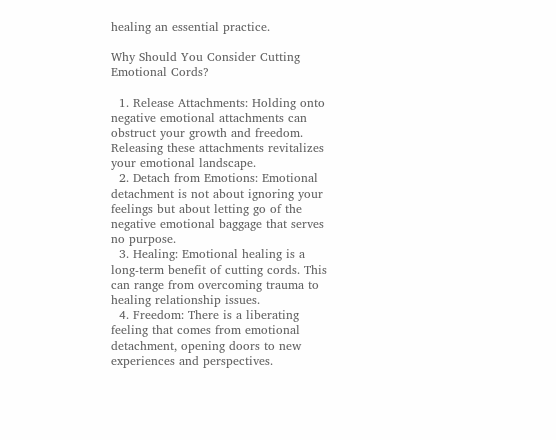healing an essential practice.

Why Should You Consider Cutting Emotional Cords?

  1. Release Attachments: Holding onto negative emotional attachments can obstruct your growth and freedom. Releasing these attachments revitalizes your emotional landscape.
  2. Detach from Emotions: Emotional detachment is not about ignoring your feelings but about letting go of the negative emotional baggage that serves no purpose.
  3. Healing: Emotional healing is a long-term benefit of cutting cords. This can range from overcoming trauma to healing relationship issues.
  4. Freedom: There is a liberating feeling that comes from emotional detachment, opening doors to new experiences and perspectives.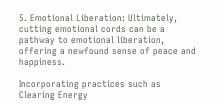5. Emotional Liberation: Ultimately, cutting emotional cords can be a pathway to emotional liberation, offering a newfound sense of peace and happiness.

Incorporating practices such as Clearing Energy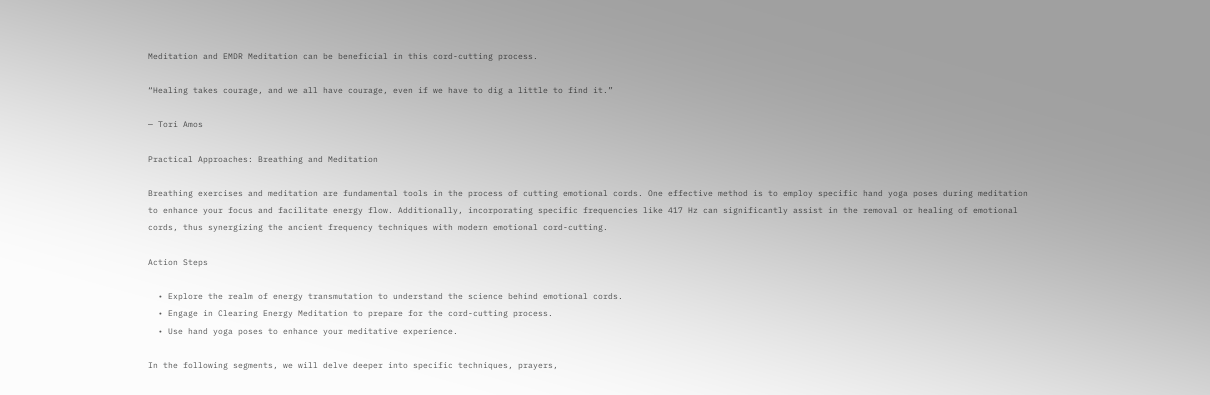Meditation and EMDR Meditation can be beneficial in this cord-cutting process.

“Healing takes courage, and we all have courage, even if we have to dig a little to find it.”

— Tori Amos

Practical Approaches: Breathing and Meditation

Breathing exercises and meditation are fundamental tools in the process of cutting emotional cords. One effective method is to employ specific hand yoga poses during meditation to enhance your focus and facilitate energy flow. Additionally, incorporating specific frequencies like 417 Hz can significantly assist in the removal or healing of emotional cords, thus synergizing the ancient frequency techniques with modern emotional cord-cutting.

Action Steps

  • Explore the realm of energy transmutation to understand the science behind emotional cords.
  • Engage in Clearing Energy Meditation to prepare for the cord-cutting process.
  • Use hand yoga poses to enhance your meditative experience.

In the following segments, we will delve deeper into specific techniques, prayers,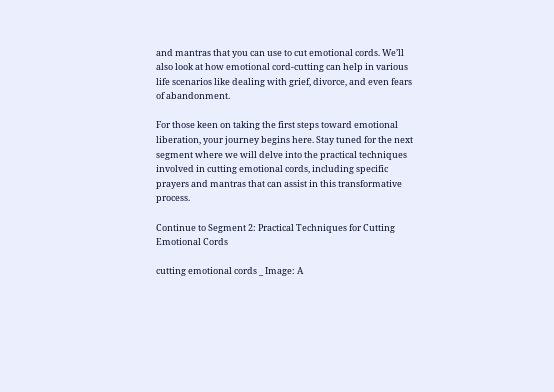and mantras that you can use to cut emotional cords. We’ll also look at how emotional cord-cutting can help in various life scenarios like dealing with grief, divorce, and even fears of abandonment.

For those keen on taking the first steps toward emotional liberation, your journey begins here. Stay tuned for the next segment where we will delve into the practical techniques involved in cutting emotional cords, including specific prayers and mantras that can assist in this transformative process.

Continue to Segment 2: Practical Techniques for Cutting Emotional Cords

cutting emotional cords _ Image: A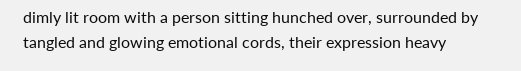dimly lit room with a person sitting hunched over, surrounded by tangled and glowing emotional cords, their expression heavy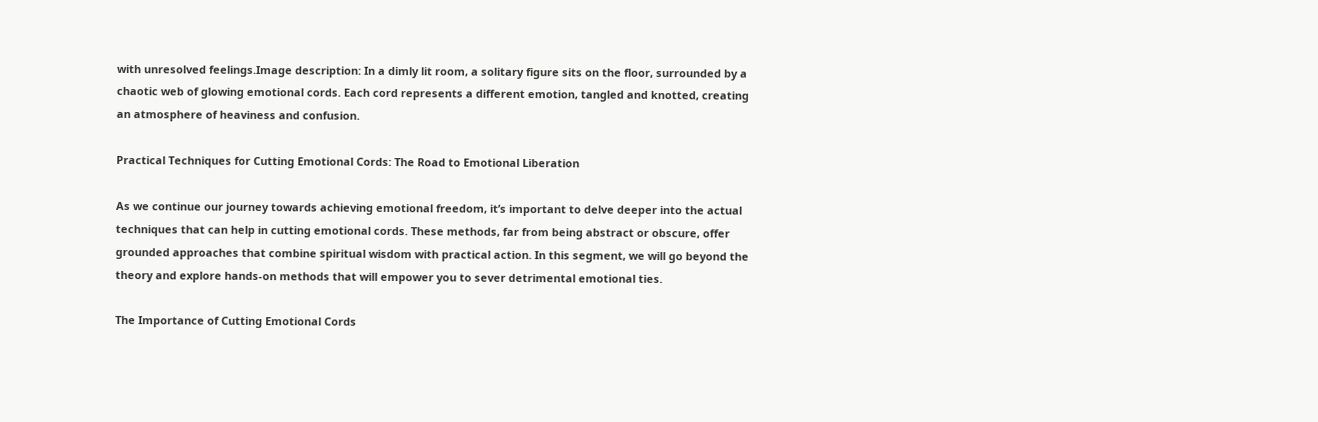with unresolved feelings.Image description: In a dimly lit room, a solitary figure sits on the floor, surrounded by a chaotic web of glowing emotional cords. Each cord represents a different emotion, tangled and knotted, creating an atmosphere of heaviness and confusion.

Practical Techniques for Cutting Emotional Cords: The Road to Emotional Liberation

As we continue our journey towards achieving emotional freedom, it’s important to delve deeper into the actual techniques that can help in cutting emotional cords. These methods, far from being abstract or obscure, offer grounded approaches that combine spiritual wisdom with practical action. In this segment, we will go beyond the theory and explore hands-on methods that will empower you to sever detrimental emotional ties.

The Importance of Cutting Emotional Cords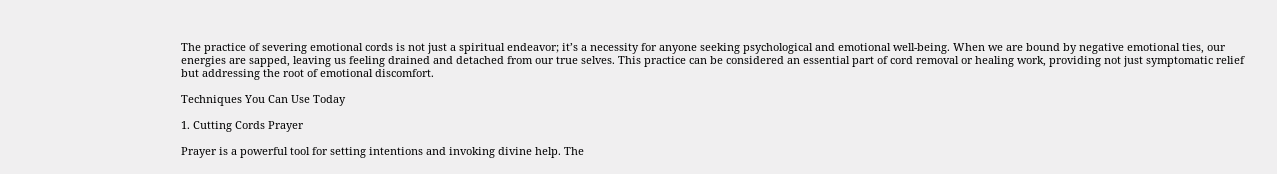The practice of severing emotional cords is not just a spiritual endeavor; it’s a necessity for anyone seeking psychological and emotional well-being. When we are bound by negative emotional ties, our energies are sapped, leaving us feeling drained and detached from our true selves. This practice can be considered an essential part of cord removal or healing work, providing not just symptomatic relief but addressing the root of emotional discomfort.

Techniques You Can Use Today

1. Cutting Cords Prayer

Prayer is a powerful tool for setting intentions and invoking divine help. The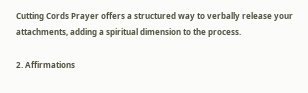Cutting Cords Prayer offers a structured way to verbally release your attachments, adding a spiritual dimension to the process.

2. Affirmations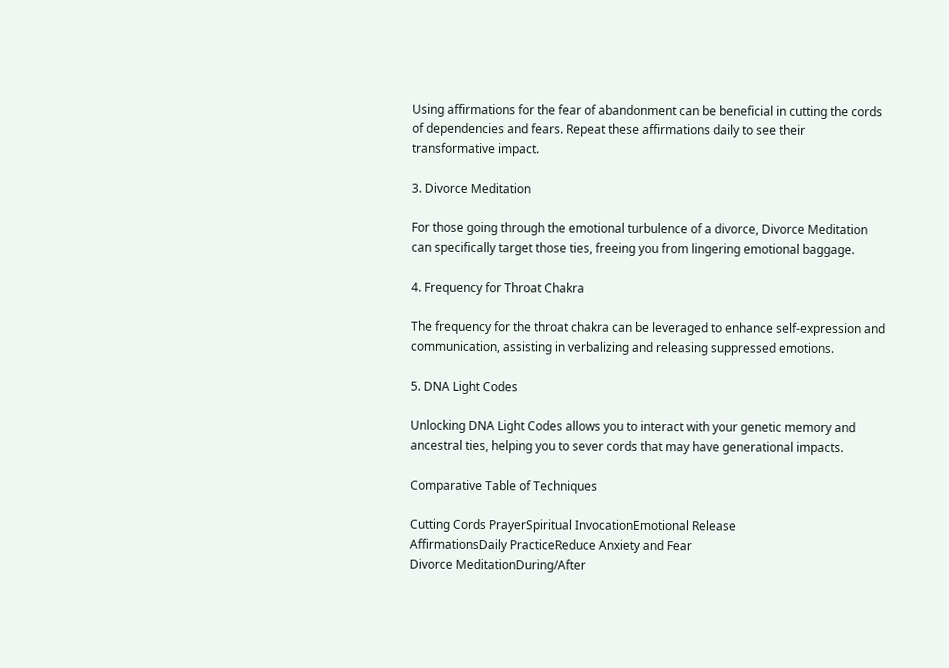Using affirmations for the fear of abandonment can be beneficial in cutting the cords of dependencies and fears. Repeat these affirmations daily to see their transformative impact.

3. Divorce Meditation

For those going through the emotional turbulence of a divorce, Divorce Meditation can specifically target those ties, freeing you from lingering emotional baggage.

4. Frequency for Throat Chakra

The frequency for the throat chakra can be leveraged to enhance self-expression and communication, assisting in verbalizing and releasing suppressed emotions.

5. DNA Light Codes

Unlocking DNA Light Codes allows you to interact with your genetic memory and ancestral ties, helping you to sever cords that may have generational impacts.

Comparative Table of Techniques

Cutting Cords PrayerSpiritual InvocationEmotional Release
AffirmationsDaily PracticeReduce Anxiety and Fear
Divorce MeditationDuring/After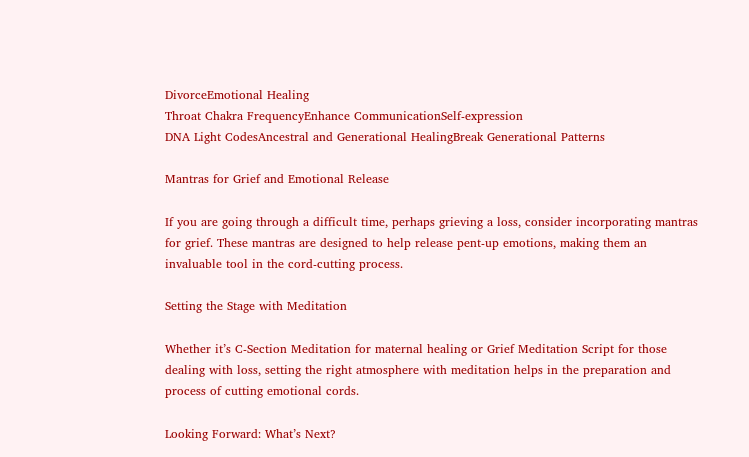DivorceEmotional Healing
Throat Chakra FrequencyEnhance CommunicationSelf-expression
DNA Light CodesAncestral and Generational HealingBreak Generational Patterns

Mantras for Grief and Emotional Release

If you are going through a difficult time, perhaps grieving a loss, consider incorporating mantras for grief. These mantras are designed to help release pent-up emotions, making them an invaluable tool in the cord-cutting process.

Setting the Stage with Meditation

Whether it’s C-Section Meditation for maternal healing or Grief Meditation Script for those dealing with loss, setting the right atmosphere with meditation helps in the preparation and process of cutting emotional cords.

Looking Forward: What’s Next?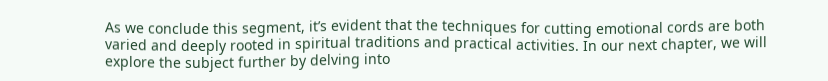As we conclude this segment, it’s evident that the techniques for cutting emotional cords are both varied and deeply rooted in spiritual traditions and practical activities. In our next chapter, we will explore the subject further by delving into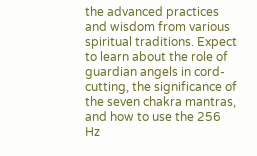the advanced practices and wisdom from various spiritual traditions. Expect to learn about the role of guardian angels in cord-cutting, the significance of the seven chakra mantras, and how to use the 256 Hz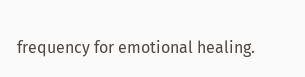frequency for emotional healing.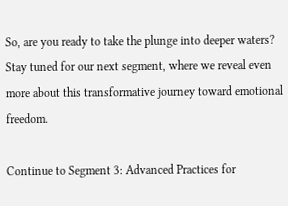So, are you ready to take the plunge into deeper waters? Stay tuned for our next segment, where we reveal even more about this transformative journey toward emotional freedom.

Continue to Segment 3: Advanced Practices for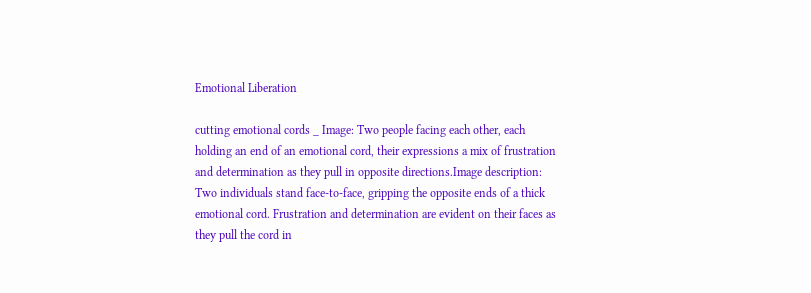Emotional Liberation

cutting emotional cords _ Image: Two people facing each other, each holding an end of an emotional cord, their expressions a mix of frustration and determination as they pull in opposite directions.Image description: Two individuals stand face-to-face, gripping the opposite ends of a thick emotional cord. Frustration and determination are evident on their faces as they pull the cord in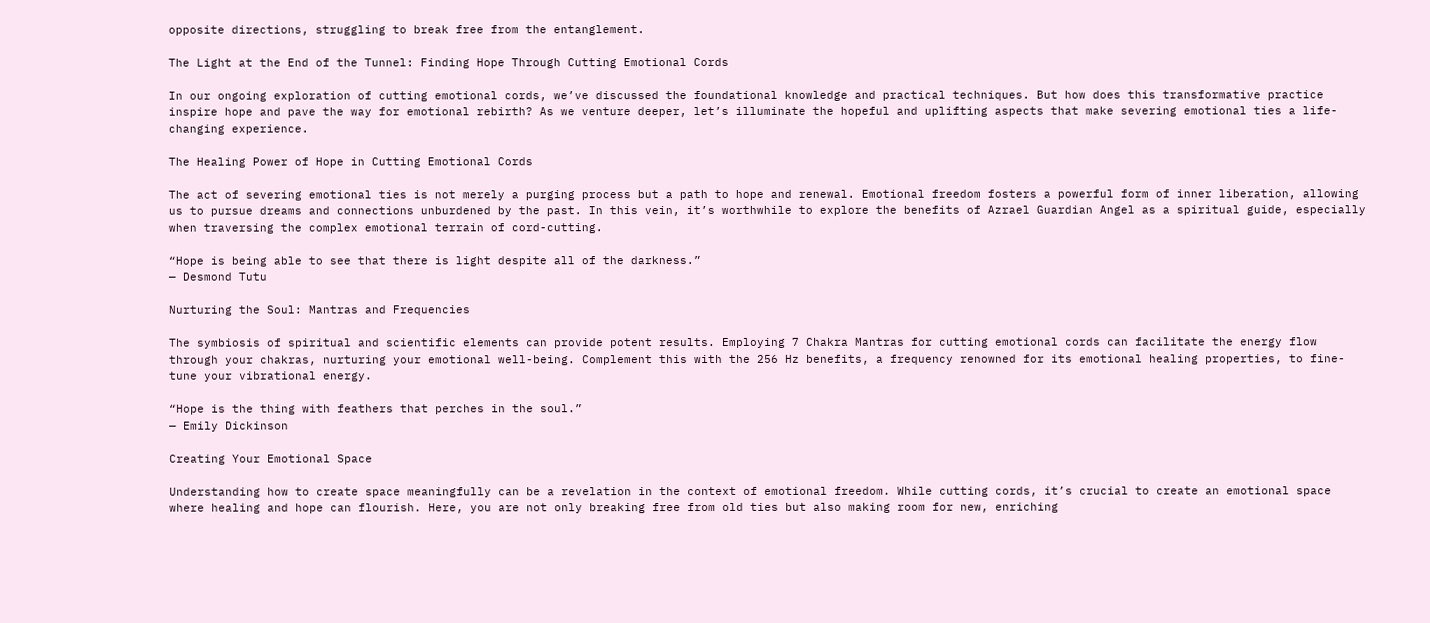opposite directions, struggling to break free from the entanglement.

The Light at the End of the Tunnel: Finding Hope Through Cutting Emotional Cords

In our ongoing exploration of cutting emotional cords, we’ve discussed the foundational knowledge and practical techniques. But how does this transformative practice inspire hope and pave the way for emotional rebirth? As we venture deeper, let’s illuminate the hopeful and uplifting aspects that make severing emotional ties a life-changing experience.

The Healing Power of Hope in Cutting Emotional Cords

The act of severing emotional ties is not merely a purging process but a path to hope and renewal. Emotional freedom fosters a powerful form of inner liberation, allowing us to pursue dreams and connections unburdened by the past. In this vein, it’s worthwhile to explore the benefits of Azrael Guardian Angel as a spiritual guide, especially when traversing the complex emotional terrain of cord-cutting.

“Hope is being able to see that there is light despite all of the darkness.”
— Desmond Tutu

Nurturing the Soul: Mantras and Frequencies

The symbiosis of spiritual and scientific elements can provide potent results. Employing 7 Chakra Mantras for cutting emotional cords can facilitate the energy flow through your chakras, nurturing your emotional well-being. Complement this with the 256 Hz benefits, a frequency renowned for its emotional healing properties, to fine-tune your vibrational energy.

“Hope is the thing with feathers that perches in the soul.”
— Emily Dickinson

Creating Your Emotional Space

Understanding how to create space meaningfully can be a revelation in the context of emotional freedom. While cutting cords, it’s crucial to create an emotional space where healing and hope can flourish. Here, you are not only breaking free from old ties but also making room for new, enriching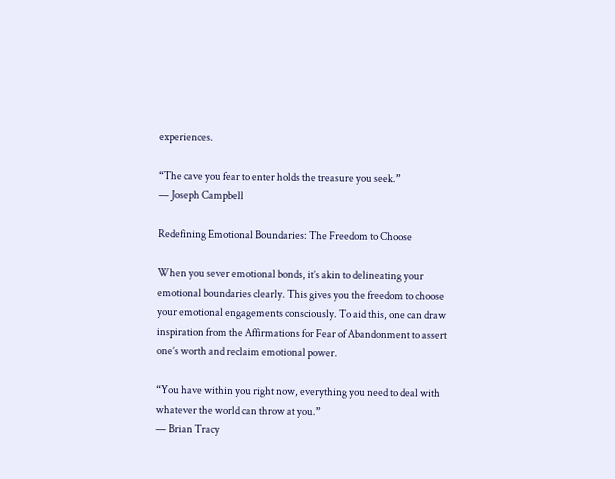experiences.

“The cave you fear to enter holds the treasure you seek.”
— Joseph Campbell

Redefining Emotional Boundaries: The Freedom to Choose

When you sever emotional bonds, it’s akin to delineating your emotional boundaries clearly. This gives you the freedom to choose your emotional engagements consciously. To aid this, one can draw inspiration from the Affirmations for Fear of Abandonment to assert one’s worth and reclaim emotional power.

“You have within you right now, everything you need to deal with whatever the world can throw at you.”
— Brian Tracy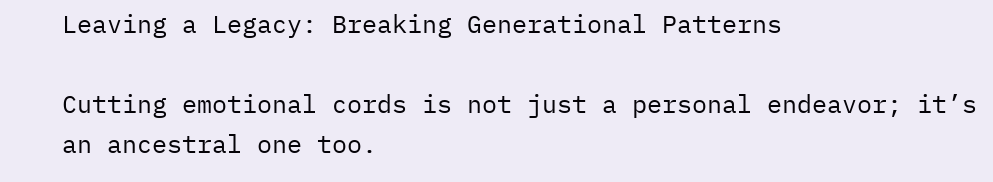Leaving a Legacy: Breaking Generational Patterns

Cutting emotional cords is not just a personal endeavor; it’s an ancestral one too.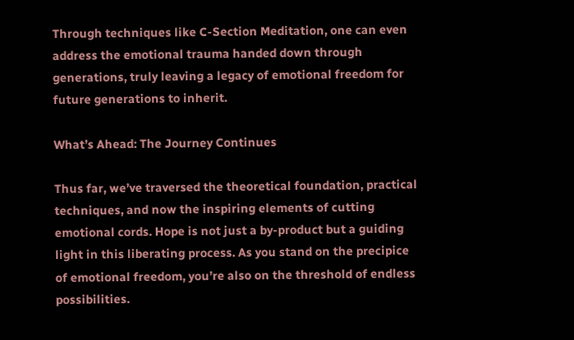Through techniques like C-Section Meditation, one can even address the emotional trauma handed down through generations, truly leaving a legacy of emotional freedom for future generations to inherit.

What’s Ahead: The Journey Continues

Thus far, we’ve traversed the theoretical foundation, practical techniques, and now the inspiring elements of cutting emotional cords. Hope is not just a by-product but a guiding light in this liberating process. As you stand on the precipice of emotional freedom, you’re also on the threshold of endless possibilities.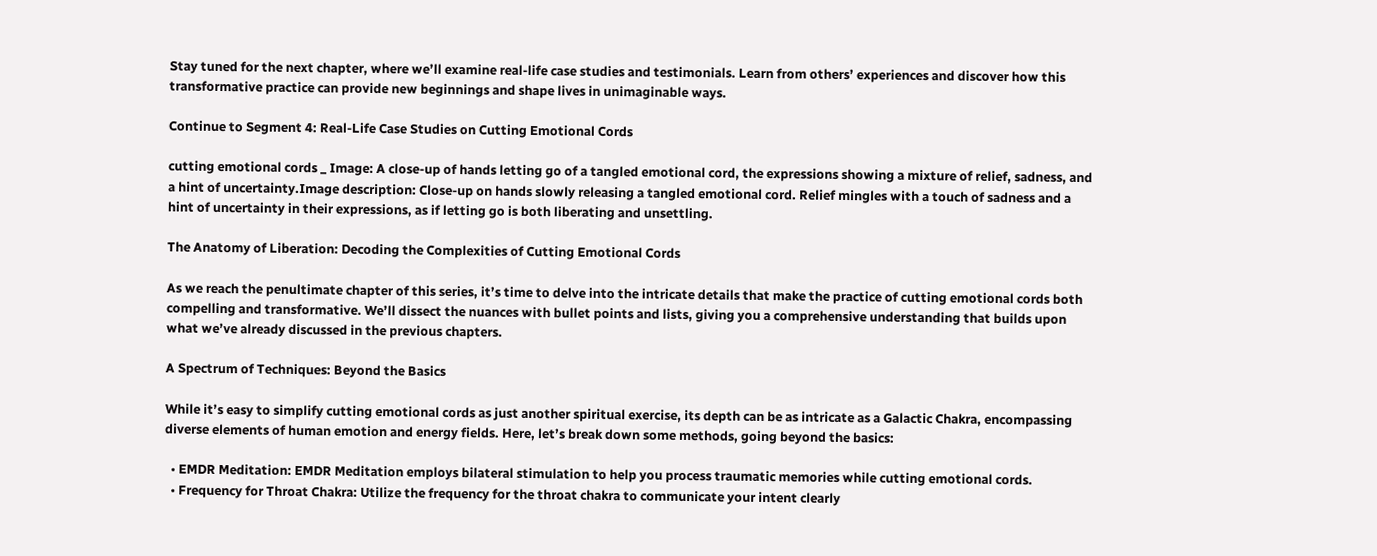Stay tuned for the next chapter, where we’ll examine real-life case studies and testimonials. Learn from others’ experiences and discover how this transformative practice can provide new beginnings and shape lives in unimaginable ways.

Continue to Segment 4: Real-Life Case Studies on Cutting Emotional Cords

cutting emotional cords _ Image: A close-up of hands letting go of a tangled emotional cord, the expressions showing a mixture of relief, sadness, and a hint of uncertainty.Image description: Close-up on hands slowly releasing a tangled emotional cord. Relief mingles with a touch of sadness and a hint of uncertainty in their expressions, as if letting go is both liberating and unsettling.

The Anatomy of Liberation: Decoding the Complexities of Cutting Emotional Cords

As we reach the penultimate chapter of this series, it’s time to delve into the intricate details that make the practice of cutting emotional cords both compelling and transformative. We’ll dissect the nuances with bullet points and lists, giving you a comprehensive understanding that builds upon what we’ve already discussed in the previous chapters.

A Spectrum of Techniques: Beyond the Basics

While it’s easy to simplify cutting emotional cords as just another spiritual exercise, its depth can be as intricate as a Galactic Chakra, encompassing diverse elements of human emotion and energy fields. Here, let’s break down some methods, going beyond the basics:

  • EMDR Meditation: EMDR Meditation employs bilateral stimulation to help you process traumatic memories while cutting emotional cords.
  • Frequency for Throat Chakra: Utilize the frequency for the throat chakra to communicate your intent clearly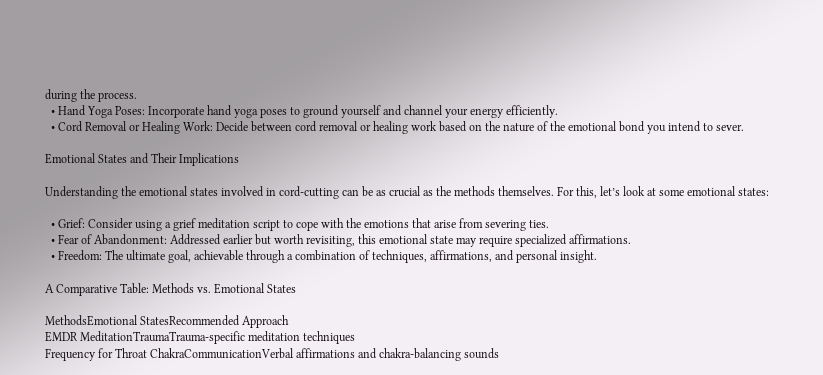during the process.
  • Hand Yoga Poses: Incorporate hand yoga poses to ground yourself and channel your energy efficiently.
  • Cord Removal or Healing Work: Decide between cord removal or healing work based on the nature of the emotional bond you intend to sever.

Emotional States and Their Implications

Understanding the emotional states involved in cord-cutting can be as crucial as the methods themselves. For this, let’s look at some emotional states:

  • Grief: Consider using a grief meditation script to cope with the emotions that arise from severing ties.
  • Fear of Abandonment: Addressed earlier but worth revisiting, this emotional state may require specialized affirmations.
  • Freedom: The ultimate goal, achievable through a combination of techniques, affirmations, and personal insight.

A Comparative Table: Methods vs. Emotional States

MethodsEmotional StatesRecommended Approach
EMDR MeditationTraumaTrauma-specific meditation techniques
Frequency for Throat ChakraCommunicationVerbal affirmations and chakra-balancing sounds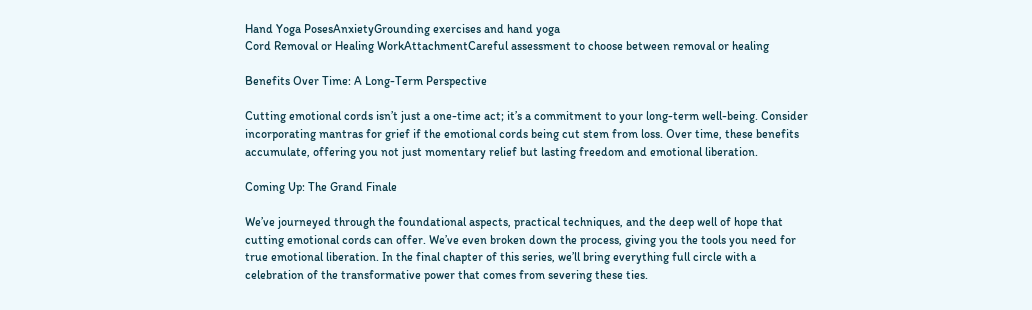Hand Yoga PosesAnxietyGrounding exercises and hand yoga
Cord Removal or Healing WorkAttachmentCareful assessment to choose between removal or healing

Benefits Over Time: A Long-Term Perspective

Cutting emotional cords isn’t just a one-time act; it’s a commitment to your long-term well-being. Consider incorporating mantras for grief if the emotional cords being cut stem from loss. Over time, these benefits accumulate, offering you not just momentary relief but lasting freedom and emotional liberation.

Coming Up: The Grand Finale

We’ve journeyed through the foundational aspects, practical techniques, and the deep well of hope that cutting emotional cords can offer. We’ve even broken down the process, giving you the tools you need for true emotional liberation. In the final chapter of this series, we’ll bring everything full circle with a celebration of the transformative power that comes from severing these ties.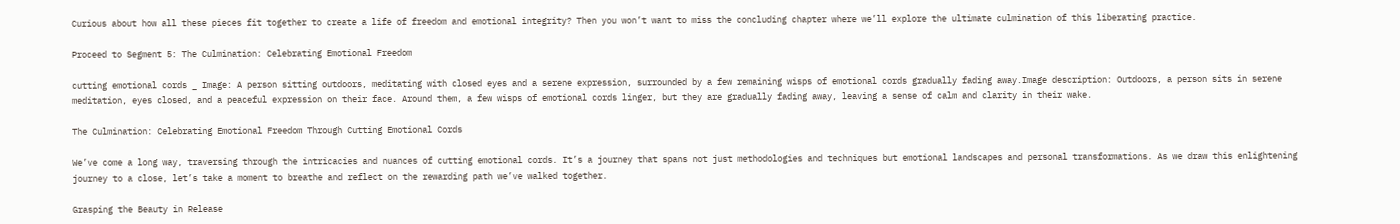Curious about how all these pieces fit together to create a life of freedom and emotional integrity? Then you won’t want to miss the concluding chapter where we’ll explore the ultimate culmination of this liberating practice.

Proceed to Segment 5: The Culmination: Celebrating Emotional Freedom

cutting emotional cords _ Image: A person sitting outdoors, meditating with closed eyes and a serene expression, surrounded by a few remaining wisps of emotional cords gradually fading away.Image description: Outdoors, a person sits in serene meditation, eyes closed, and a peaceful expression on their face. Around them, a few wisps of emotional cords linger, but they are gradually fading away, leaving a sense of calm and clarity in their wake.

The Culmination: Celebrating Emotional Freedom Through Cutting Emotional Cords

We’ve come a long way, traversing through the intricacies and nuances of cutting emotional cords. It’s a journey that spans not just methodologies and techniques but emotional landscapes and personal transformations. As we draw this enlightening journey to a close, let’s take a moment to breathe and reflect on the rewarding path we’ve walked together.

Grasping the Beauty in Release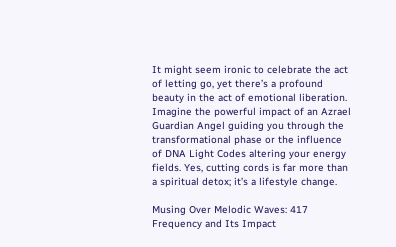It might seem ironic to celebrate the act of letting go, yet there’s a profound beauty in the act of emotional liberation. Imagine the powerful impact of an Azrael Guardian Angel guiding you through the transformational phase or the influence of DNA Light Codes altering your energy fields. Yes, cutting cords is far more than a spiritual detox; it’s a lifestyle change.

Musing Over Melodic Waves: 417 Frequency and Its Impact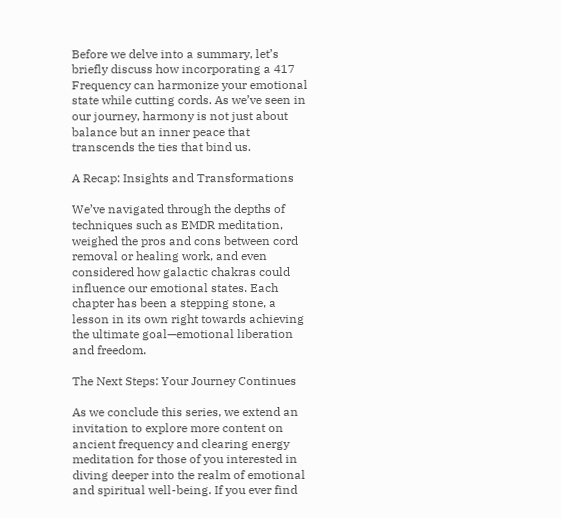Before we delve into a summary, let’s briefly discuss how incorporating a 417 Frequency can harmonize your emotional state while cutting cords. As we’ve seen in our journey, harmony is not just about balance but an inner peace that transcends the ties that bind us.

A Recap: Insights and Transformations

We’ve navigated through the depths of techniques such as EMDR meditation, weighed the pros and cons between cord removal or healing work, and even considered how galactic chakras could influence our emotional states. Each chapter has been a stepping stone, a lesson in its own right towards achieving the ultimate goal—emotional liberation and freedom.

The Next Steps: Your Journey Continues

As we conclude this series, we extend an invitation to explore more content on ancient frequency and clearing energy meditation for those of you interested in diving deeper into the realm of emotional and spiritual well-being. If you ever find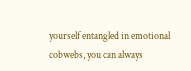yourself entangled in emotional cobwebs, you can always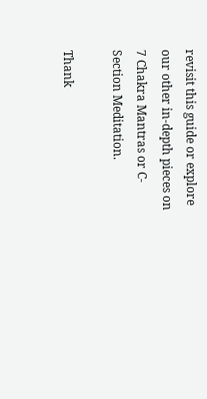revisit this guide or explore our other in-depth pieces on 7 Chakra Mantras or C-Section Meditation.

Thank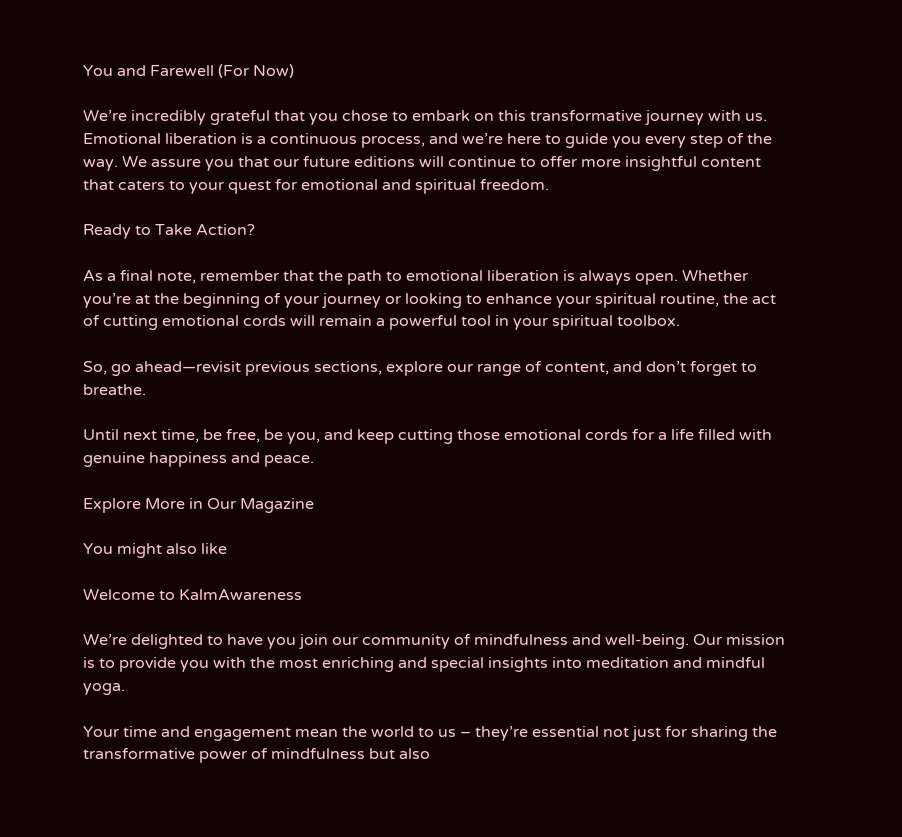You and Farewell (For Now)

We’re incredibly grateful that you chose to embark on this transformative journey with us. Emotional liberation is a continuous process, and we’re here to guide you every step of the way. We assure you that our future editions will continue to offer more insightful content that caters to your quest for emotional and spiritual freedom.

Ready to Take Action?

As a final note, remember that the path to emotional liberation is always open. Whether you’re at the beginning of your journey or looking to enhance your spiritual routine, the act of cutting emotional cords will remain a powerful tool in your spiritual toolbox.

So, go ahead—revisit previous sections, explore our range of content, and don’t forget to breathe.

Until next time, be free, be you, and keep cutting those emotional cords for a life filled with genuine happiness and peace.

Explore More in Our Magazine

You might also like

Welcome to KalmAwareness

We’re delighted to have you join our community of mindfulness and well-being. Our mission is to provide you with the most enriching and special insights into meditation and mindful yoga.

Your time and engagement mean the world to us – they’re essential not just for sharing the transformative power of mindfulness but also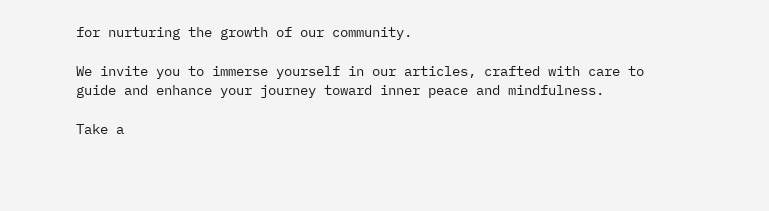for nurturing the growth of our community.

We invite you to immerse yourself in our articles, crafted with care to guide and enhance your journey toward inner peace and mindfulness.

Take a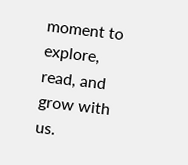moment to explore, read, and grow with us.